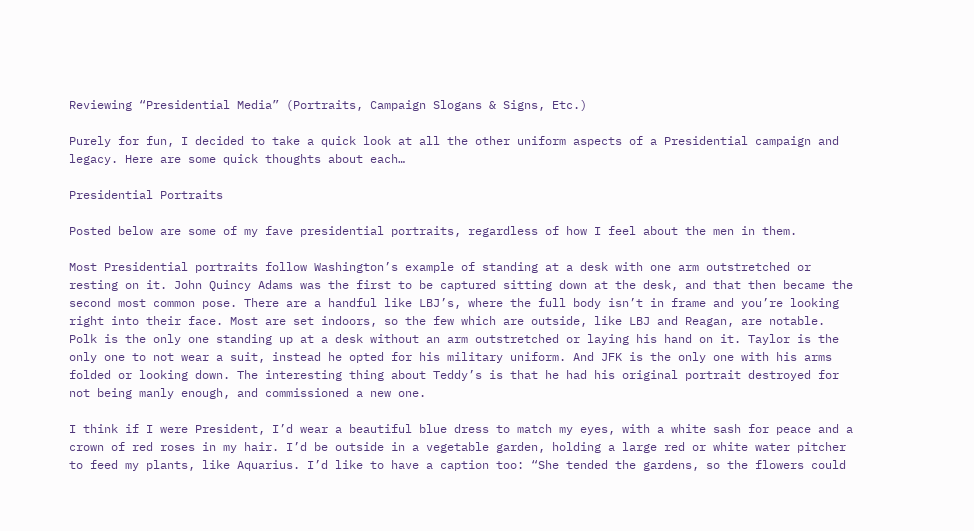Reviewing “Presidential Media” (Portraits, Campaign Slogans & Signs, Etc.)

Purely for fun, I decided to take a quick look at all the other uniform aspects of a Presidential campaign and legacy. Here are some quick thoughts about each…

Presidential Portraits

Posted below are some of my fave presidential portraits, regardless of how I feel about the men in them.

Most Presidential portraits follow Washington’s example of standing at a desk with one arm outstretched or resting on it. John Quincy Adams was the first to be captured sitting down at the desk, and that then became the second most common pose. There are a handful like LBJ’s, where the full body isn’t in frame and you’re looking right into their face. Most are set indoors, so the few which are outside, like LBJ and Reagan, are notable. Polk is the only one standing up at a desk without an arm outstretched or laying his hand on it. Taylor is the only one to not wear a suit, instead he opted for his military uniform. And JFK is the only one with his arms folded or looking down. The interesting thing about Teddy’s is that he had his original portrait destroyed for not being manly enough, and commissioned a new one.

I think if I were President, I’d wear a beautiful blue dress to match my eyes, with a white sash for peace and a crown of red roses in my hair. I’d be outside in a vegetable garden, holding a large red or white water pitcher to feed my plants, like Aquarius. I’d like to have a caption too: “She tended the gardens, so the flowers could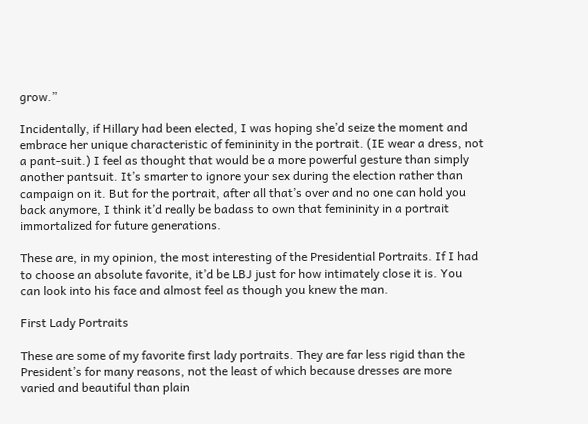grow.”

Incidentally, if Hillary had been elected, I was hoping she’d seize the moment and embrace her unique characteristic of femininity in the portrait. (IE wear a dress, not a pant-suit.) I feel as thought that would be a more powerful gesture than simply another pantsuit. It’s smarter to ignore your sex during the election rather than campaign on it. But for the portrait, after all that’s over and no one can hold you back anymore, I think it’d really be badass to own that femininity in a portrait immortalized for future generations.

These are, in my opinion, the most interesting of the Presidential Portraits. If I had to choose an absolute favorite, it’d be LBJ just for how intimately close it is. You can look into his face and almost feel as though you knew the man.

First Lady Portraits

These are some of my favorite first lady portraits. They are far less rigid than the President’s for many reasons, not the least of which because dresses are more varied and beautiful than plain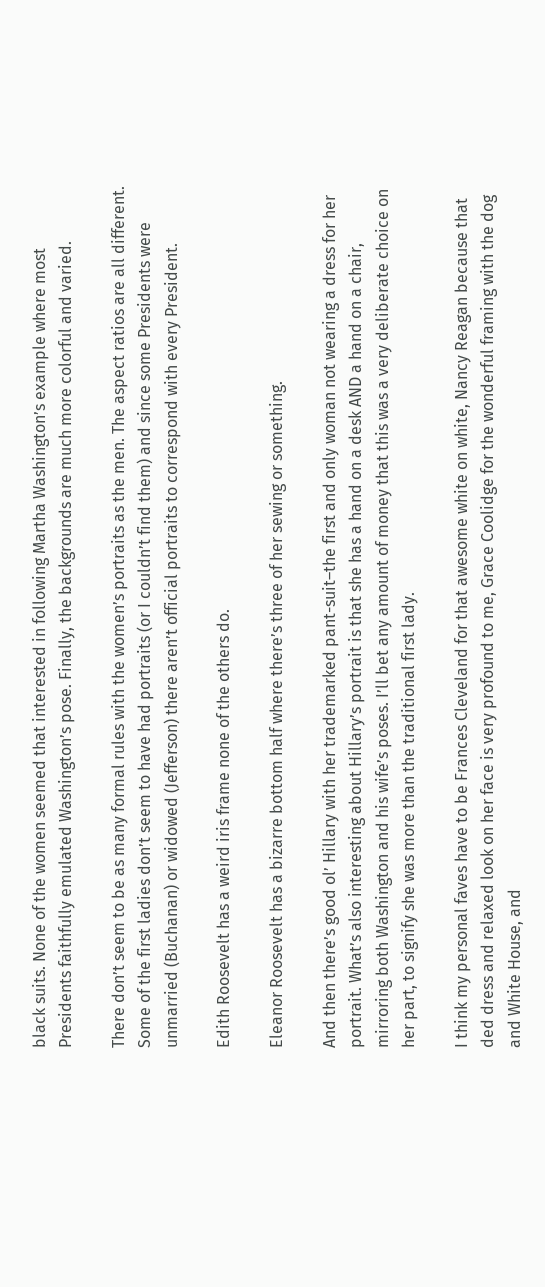black suits. None of the women seemed that interested in following Martha Washington’s example where most Presidents faithfully emulated Washington’s pose. Finally, the backgrounds are much more colorful and varied.

There don’t seem to be as many formal rules with the women’s portraits as the men. The aspect ratios are all different. Some of the first ladies don’t seem to have had portraits (or I couldn’t find them) and since some Presidents were unmarried (Buchanan) or widowed (Jefferson) there aren’t official portraits to correspond with every President.

Edith Roosevelt has a weird iris frame none of the others do.

Eleanor Roosevelt has a bizarre bottom half where there’s three of her sewing or something.

And then there’s good ol’ Hillary with her trademarked pant-suit–the first and only woman not wearing a dress for her portrait. What’s also interesting about Hillary’s portrait is that she has a hand on a desk AND a hand on a chair, mirroring both Washington and his wife’s poses. I’ll bet any amount of money that this was a very deliberate choice on her part, to signify she was more than the traditional first lady.

I think my personal faves have to be Frances Cleveland for that awesome white on white, Nancy Reagan because that ded dress and relaxed look on her face is very profound to me, Grace Coolidge for the wonderful framing with the dog and White House, and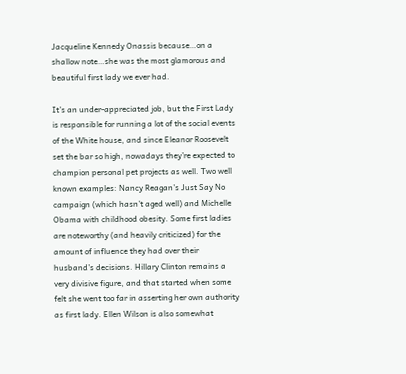Jacqueline Kennedy Onassis because…on a shallow note…she was the most glamorous and beautiful first lady we ever had.

It’s an under-appreciated job, but the First Lady is responsible for running a lot of the social events of the White house, and since Eleanor Roosevelt set the bar so high, nowadays they’re expected to champion personal pet projects as well. Two well known examples: Nancy Reagan’s Just Say No campaign (which hasn’t aged well) and Michelle Obama with childhood obesity. Some first ladies are noteworthy (and heavily criticized) for the amount of influence they had over their husband’s decisions. Hillary Clinton remains a very divisive figure, and that started when some felt she went too far in asserting her own authority as first lady. Ellen Wilson is also somewhat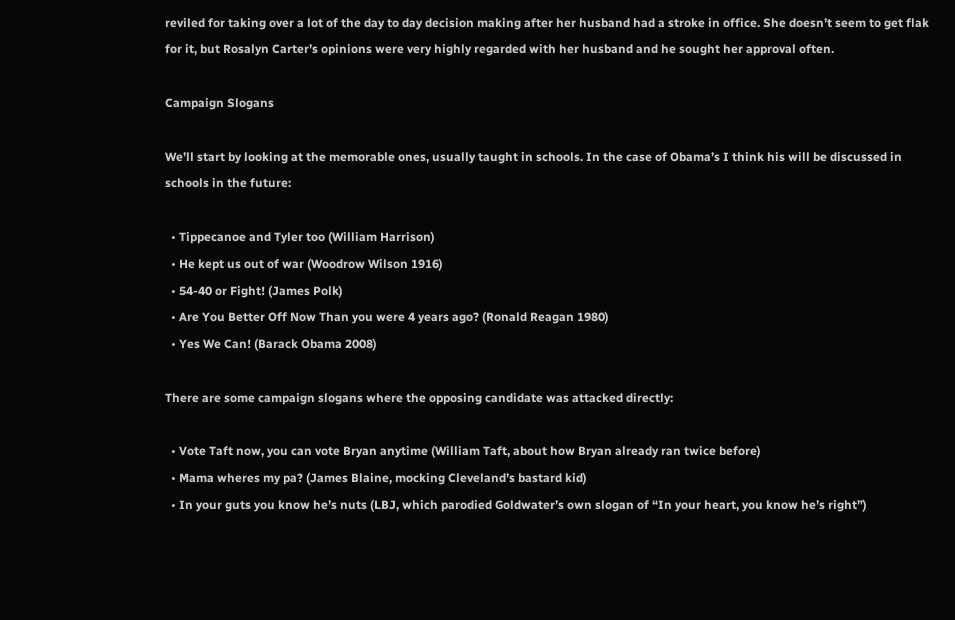reviled for taking over a lot of the day to day decision making after her husband had a stroke in office. She doesn’t seem to get flak for it, but Rosalyn Carter’s opinions were very highly regarded with her husband and he sought her approval often.

Campaign Slogans

We’ll start by looking at the memorable ones, usually taught in schools. In the case of Obama’s I think his will be discussed in schools in the future:

  • Tippecanoe and Tyler too (William Harrison)
  • He kept us out of war (Woodrow Wilson 1916)
  • 54-40 or Fight! (James Polk)
  • Are You Better Off Now Than you were 4 years ago? (Ronald Reagan 1980)
  • Yes We Can! (Barack Obama 2008)

There are some campaign slogans where the opposing candidate was attacked directly:

  • Vote Taft now, you can vote Bryan anytime (William Taft, about how Bryan already ran twice before)
  • Mama wheres my pa? (James Blaine, mocking Cleveland’s bastard kid)
  • In your guts you know he’s nuts (LBJ, which parodied Goldwater’s own slogan of “In your heart, you know he’s right”)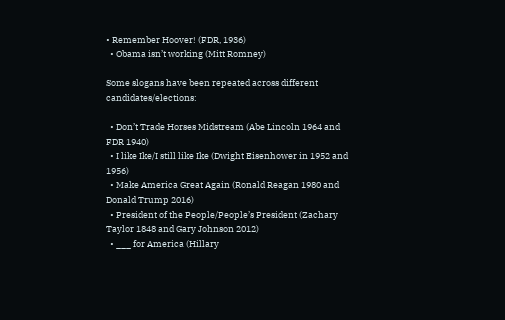• Remember Hoover! (FDR, 1936)
  • Obama isn’t working (Mitt Romney)

Some slogans have been repeated across different candidates/elections:

  • Don’t Trade Horses Midstream (Abe Lincoln 1964 and FDR 1940)
  • I like Ike/I still like Ike (Dwight Eisenhower in 1952 and 1956)
  • Make America Great Again (Ronald Reagan 1980 and Donald Trump 2016)
  • President of the People/People’s President (Zachary Taylor 1848 and Gary Johnson 2012)
  • ___ for America (Hillary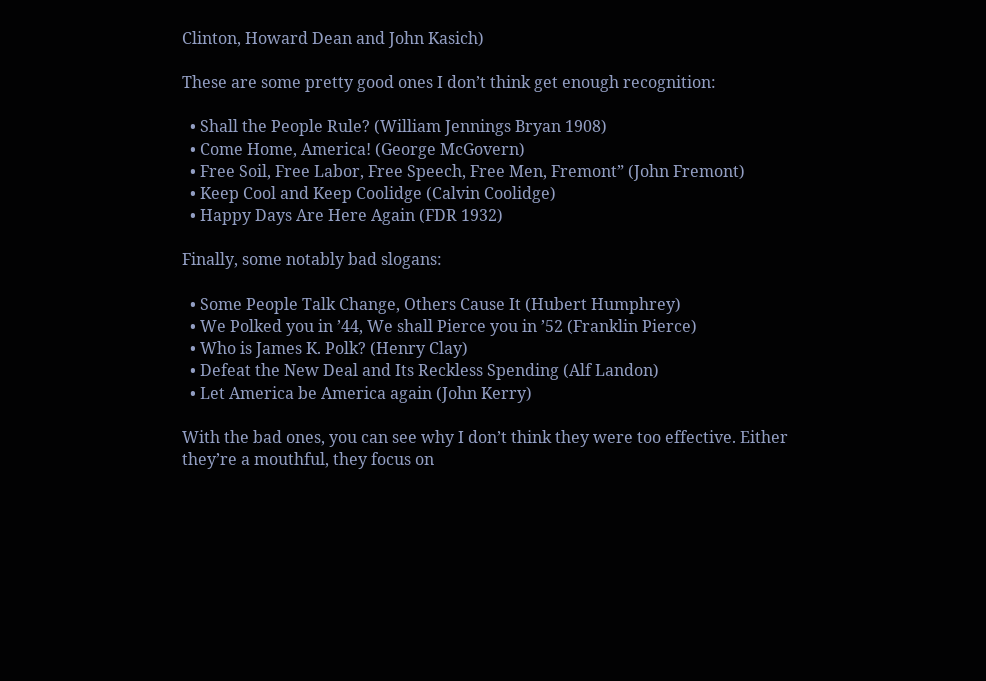Clinton, Howard Dean and John Kasich)

These are some pretty good ones I don’t think get enough recognition:

  • Shall the People Rule? (William Jennings Bryan 1908)
  • Come Home, America! (George McGovern)
  • Free Soil, Free Labor, Free Speech, Free Men, Fremont” (John Fremont)
  • Keep Cool and Keep Coolidge (Calvin Coolidge)
  • Happy Days Are Here Again (FDR 1932)

Finally, some notably bad slogans:

  • Some People Talk Change, Others Cause It (Hubert Humphrey)
  • We Polked you in ’44, We shall Pierce you in ’52 (Franklin Pierce)
  • Who is James K. Polk? (Henry Clay)
  • Defeat the New Deal and Its Reckless Spending (Alf Landon)
  • Let America be America again (John Kerry)

With the bad ones, you can see why I don’t think they were too effective. Either they’re a mouthful, they focus on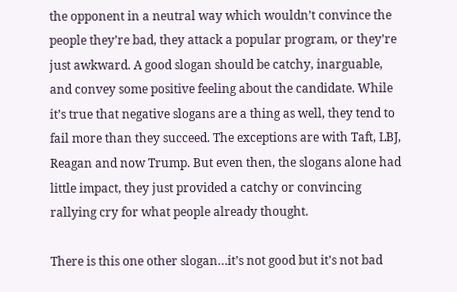the opponent in a neutral way which wouldn’t convince the people they’re bad, they attack a popular program, or they’re just awkward. A good slogan should be catchy, inarguable, and convey some positive feeling about the candidate. While it’s true that negative slogans are a thing as well, they tend to fail more than they succeed. The exceptions are with Taft, LBJ, Reagan and now Trump. But even then, the slogans alone had little impact, they just provided a catchy or convincing rallying cry for what people already thought.

There is this one other slogan…it’s not good but it’s not bad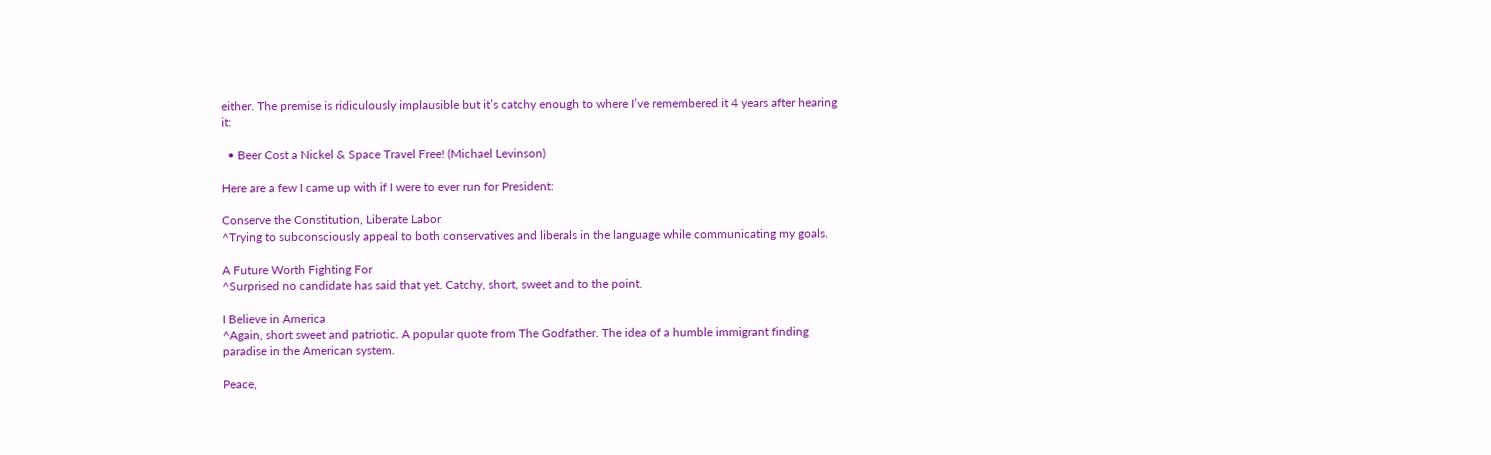either. The premise is ridiculously implausible but it’s catchy enough to where I’ve remembered it 4 years after hearing it:

  • Beer Cost a Nickel & Space Travel Free! (Michael Levinson)

Here are a few I came up with if I were to ever run for President:

Conserve the Constitution, Liberate Labor
^Trying to subconsciously appeal to both conservatives and liberals in the language while communicating my goals.

A Future Worth Fighting For
^Surprised no candidate has said that yet. Catchy, short, sweet and to the point.

I Believe in America
^Again, short sweet and patriotic. A popular quote from The Godfather. The idea of a humble immigrant finding paradise in the American system.

Peace,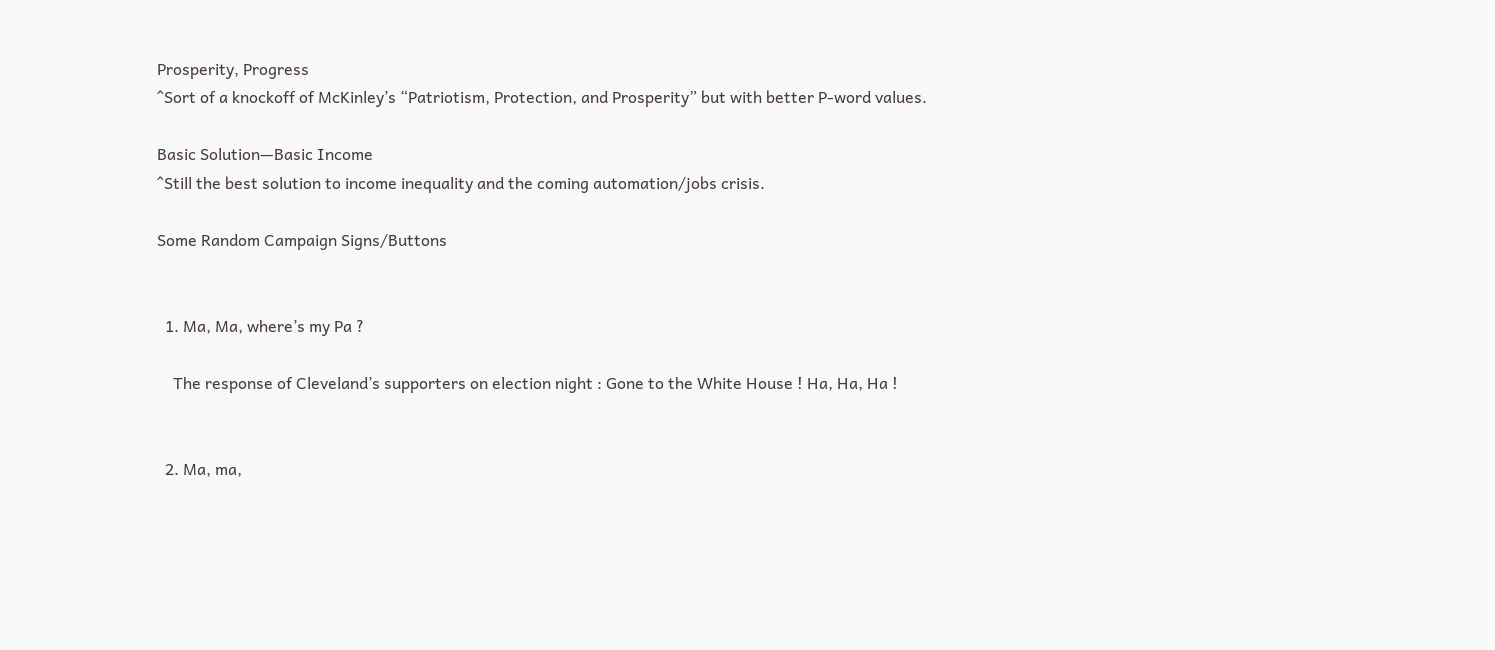Prosperity, Progress
^Sort of a knockoff of McKinley’s “Patriotism, Protection, and Prosperity” but with better P-word values.

Basic Solution—Basic Income
^Still the best solution to income inequality and the coming automation/jobs crisis.

Some Random Campaign Signs/Buttons


  1. Ma, Ma, where’s my Pa ?

    The response of Cleveland’s supporters on election night : Gone to the White House ! Ha, Ha, Ha !


  2. Ma, ma,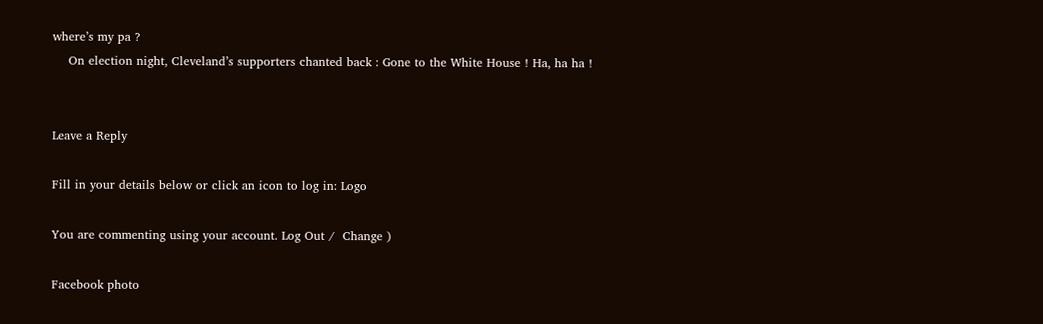where’s my pa ?
    On election night, Cleveland’s supporters chanted back : Gone to the White House ! Ha, ha ha !


Leave a Reply

Fill in your details below or click an icon to log in: Logo

You are commenting using your account. Log Out /  Change )

Facebook photo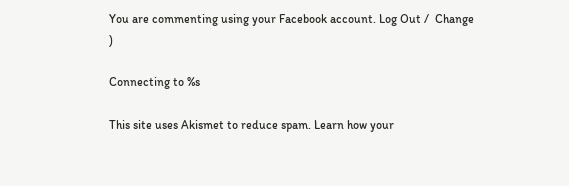You are commenting using your Facebook account. Log Out /  Change )

Connecting to %s

This site uses Akismet to reduce spam. Learn how your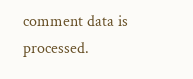comment data is processed.